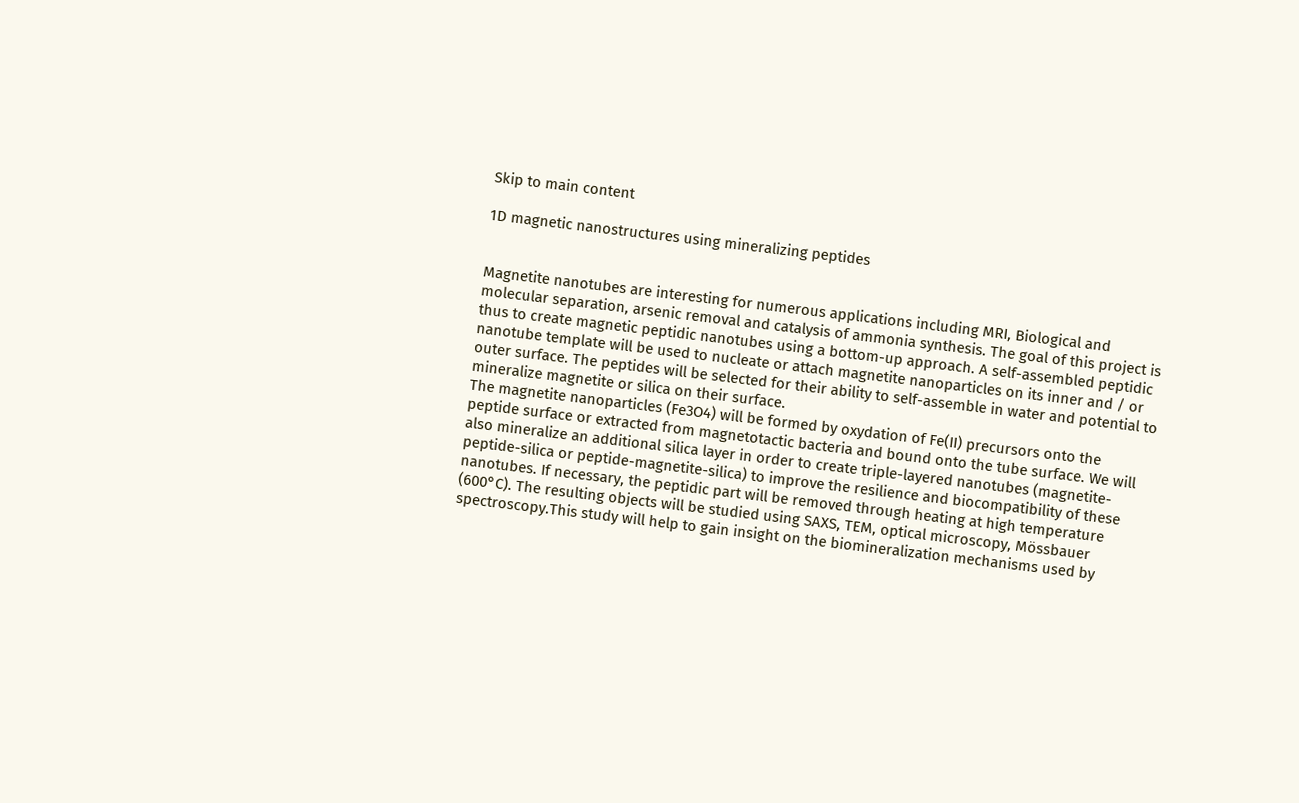Skip to main content

1D magnetic nanostructures using mineralizing peptides


Magnetite nanotubes are interesting for numerous applications including MRI, Biological and molecular separation, arsenic removal and catalysis of ammonia synthesis. The goal of this project is thus to create magnetic peptidic nanotubes using a bottom-up approach. A self-assembled peptidic nanotube template will be used to nucleate or attach magnetite nanoparticles on its inner and / or outer surface. The peptides will be selected for their ability to self-assemble in water and potential to mineralize magnetite or silica on their surface.
The magnetite nanoparticles (Fe3O4) will be formed by oxydation of Fe(II) precursors onto the peptide surface or extracted from magnetotactic bacteria and bound onto the tube surface. We will also mineralize an additional silica layer in order to create triple-layered nanotubes (magnetite-peptide-silica or peptide-magnetite-silica) to improve the resilience and biocompatibility of these nanotubes. If necessary, the peptidic part will be removed through heating at high temperature (600°C). The resulting objects will be studied using SAXS, TEM, optical microscopy, Mössbauer spectroscopy.This study will help to gain insight on the biomineralization mechanisms used by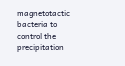magnetotactic bacteria to control the precipitation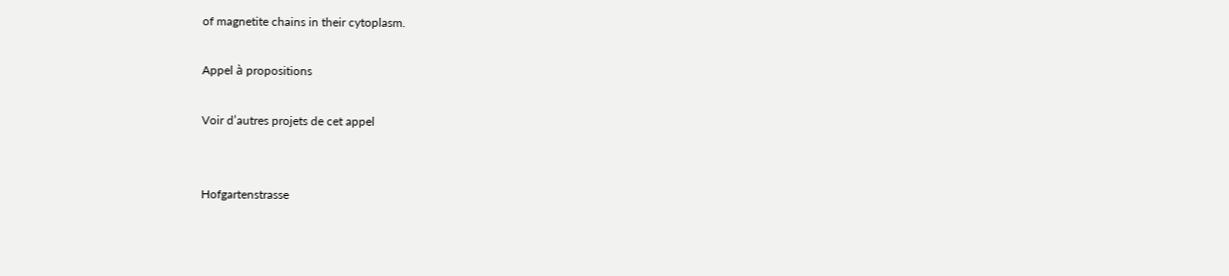of magnetite chains in their cytoplasm.

Appel à propositions

Voir d’autres projets de cet appel


Hofgartenstrasse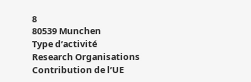8
80539 Munchen
Type d’activité
Research Organisations
Contribution de l’UE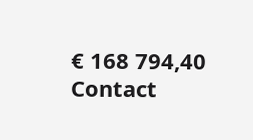€ 168 794,40
Contact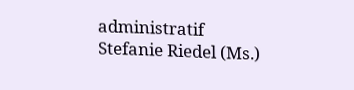administratif
Stefanie Riedel (Ms.)